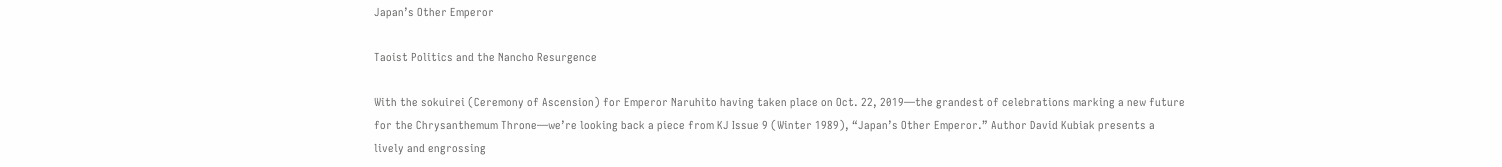Japan’s Other Emperor

Taoist Politics and the Nancho Resurgence

With the sokuirei (Ceremony of Ascension) for Emperor Naruhito having taken place on Oct. 22, 2019—the grandest of celebrations marking a new future for the Chrysanthemum Throne—we’re looking back a piece from KJ Issue 9 (Winter 1989), “Japan’s Other Emperor.” Author David Kubiak presents a lively and engrossing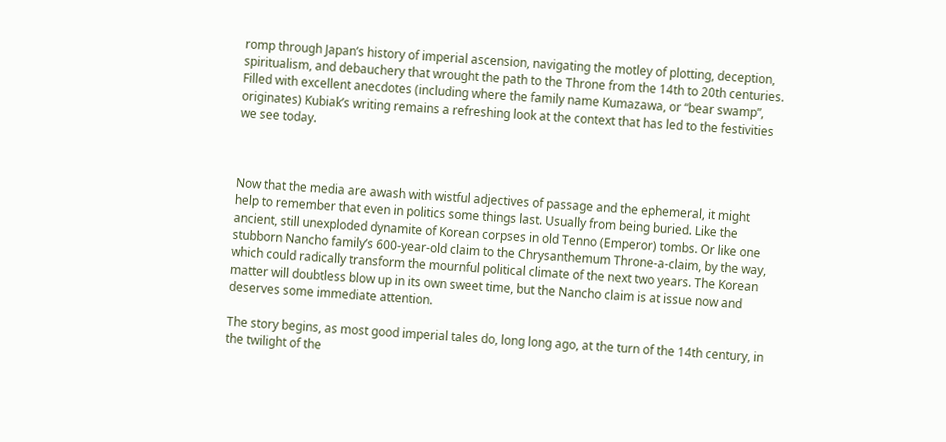romp through Japan’s history of imperial ascension, navigating the motley of plotting, deception, spiritualism, and debauchery that wrought the path to the Throne from the 14th to 20th centuries. Filled with excellent anecdotes (including where the family name Kumazawa, or “bear swamp”, originates) Kubiak’s writing remains a refreshing look at the context that has led to the festivities we see today.



Now that the media are awash with wistful adjectives of passage and the ephemeral, it might help to remember that even in politics some things last. Usually from being buried. Like the ancient, still unexploded dynamite of Korean corpses in old Tenno (Emperor) tombs. Or like one stubborn Nancho family’s 600-year-old claim to the Chrysanthemum Throne-a-claim, by the way, which could radically transform the mournful political climate of the next two years. The Korean matter will doubtless blow up in its own sweet time, but the Nancho claim is at issue now and deserves some immediate attention.

The story begins, as most good imperial tales do, long long ago, at the turn of the 14th century, in the twilight of the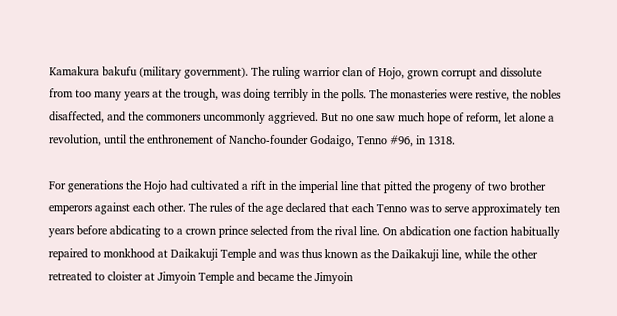Kamakura bakufu (military government). The ruling warrior clan of Hojo, grown corrupt and dissolute from too many years at the trough, was doing terribly in the polls. The monasteries were restive, the nobles disaffected, and the commoners uncommonly aggrieved. But no one saw much hope of reform, let alone a revolution, until the enthronement of Nancho-founder Godaigo, Tenno #96, in 1318.

For generations the Hojo had cultivated a rift in the imperial line that pitted the progeny of two brother emperors against each other. The rules of the age declared that each Tenno was to serve approximately ten years before abdicating to a crown prince selected from the rival line. On abdication one faction habitually repaired to monkhood at Daikakuji Temple and was thus known as the Daikakuji line, while the other retreated to cloister at Jimyoin Temple and became the Jimyoin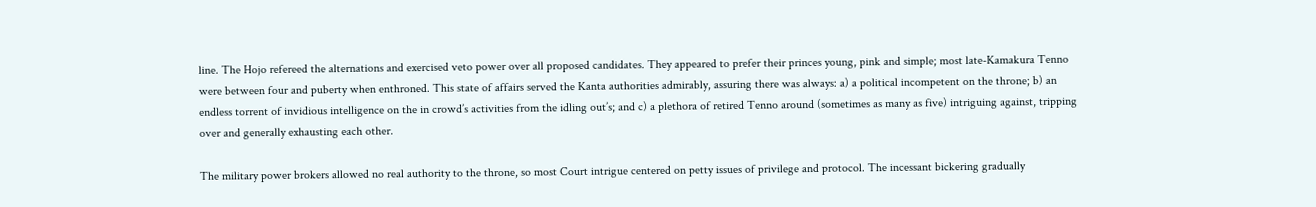line. The Hojo refereed the alternations and exercised veto power over all proposed candidates. They appeared to prefer their princes young, pink and simple; most late-Kamakura Tenno were between four and puberty when enthroned. This state of affairs served the Kanta authorities admirably, assuring there was always: a) a political incompetent on the throne; b) an endless torrent of invidious intelligence on the in crowd’s activities from the idling out’s; and c) a plethora of retired Tenno around (sometimes as many as five) intriguing against, tripping over and generally exhausting each other.

The military power brokers allowed no real authority to the throne, so most Court intrigue centered on petty issues of privilege and protocol. The incessant bickering gradually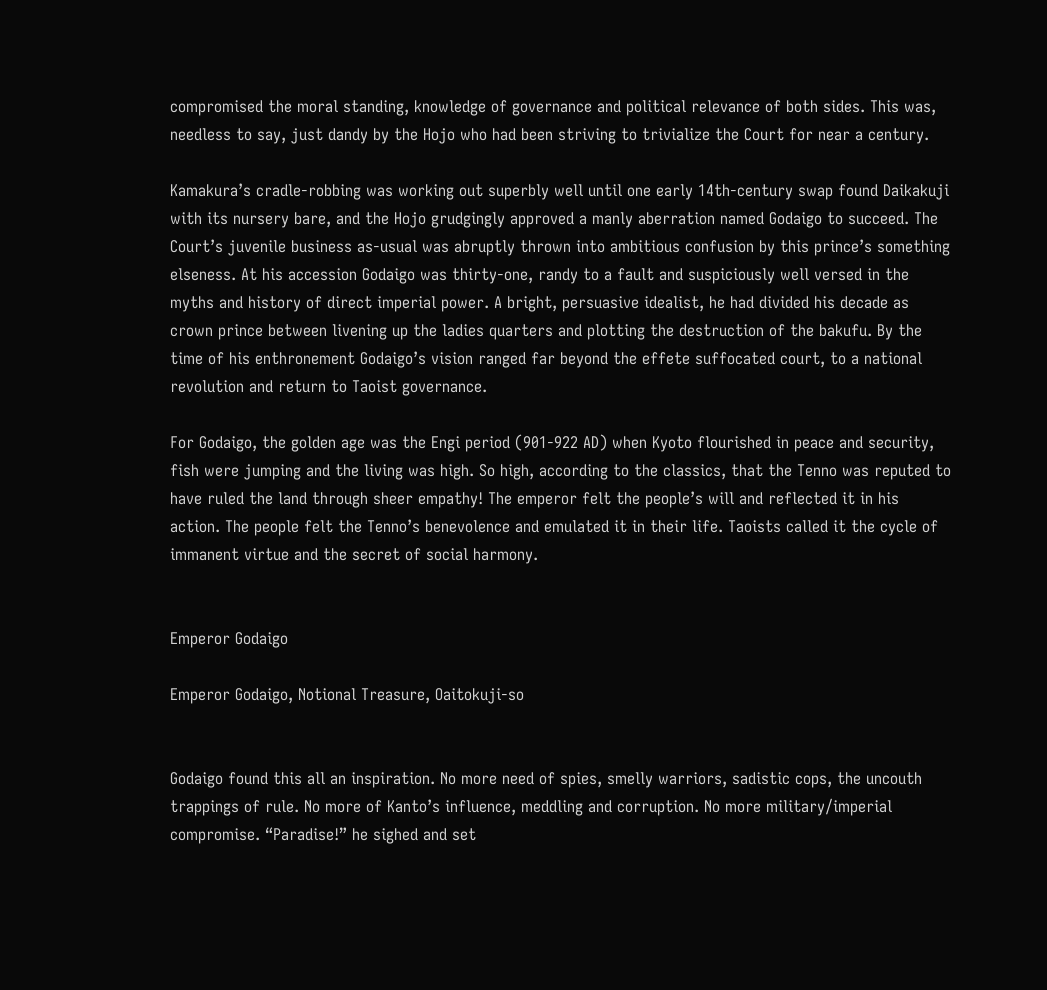compromised the moral standing, knowledge of governance and political relevance of both sides. This was, needless to say, just dandy by the Hojo who had been striving to trivialize the Court for near a century.

Kamakura’s cradle-robbing was working out superbly well until one early 14th-century swap found Daikakuji with its nursery bare, and the Hojo grudgingly approved a manly aberration named Godaigo to succeed. The Court’s juvenile business as-usual was abruptly thrown into ambitious confusion by this prince’s something elseness. At his accession Godaigo was thirty-one, randy to a fault and suspiciously well versed in the myths and history of direct imperial power. A bright, persuasive idealist, he had divided his decade as crown prince between livening up the ladies quarters and plotting the destruction of the bakufu. By the time of his enthronement Godaigo’s vision ranged far beyond the effete suffocated court, to a national revolution and return to Taoist governance.

For Godaigo, the golden age was the Engi period (901-922 AD) when Kyoto flourished in peace and security, fish were jumping and the living was high. So high, according to the classics, that the Tenno was reputed to have ruled the land through sheer empathy! The emperor felt the people’s will and reflected it in his action. The people felt the Tenno’s benevolence and emulated it in their life. Taoists called it the cycle of immanent virtue and the secret of social harmony.


Emperor Godaigo

Emperor Godaigo, Notional Treasure, Oaitokuji-so


Godaigo found this all an inspiration. No more need of spies, smelly warriors, sadistic cops, the uncouth trappings of rule. No more of Kanto’s influence, meddling and corruption. No more military/imperial compromise. “Paradise!” he sighed and set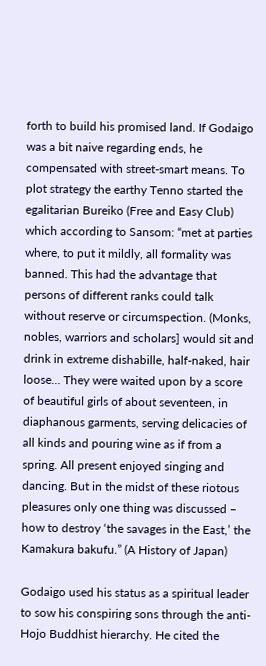forth to build his promised land. If Godaigo was a bit naive regarding ends, he compensated with street-smart means. To plot strategy the earthy Tenno started the egalitarian Bureiko (Free and Easy Club) which according to Sansom: “met at parties where, to put it mildly, all formality was banned. This had the advantage that persons of different ranks could talk without reserve or circumspection. (Monks, nobles, warriors and scholars] would sit and drink in extreme dishabille, half-naked, hair loose… They were waited upon by a score of beautiful girls of about seventeen, in diaphanous garments, serving delicacies of all kinds and pouring wine as if from a spring. All present enjoyed singing and dancing. But in the midst of these riotous pleasures only one thing was discussed – how to destroy ‘the savages in the East,’ the Kamakura bakufu.” (A History of Japan)

Godaigo used his status as a spiritual leader to sow his conspiring sons through the anti-Hojo Buddhist hierarchy. He cited the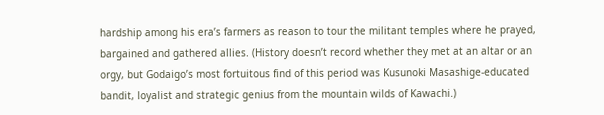hardship among his era’s farmers as reason to tour the militant temples where he prayed, bargained and gathered allies. (History doesn’t record whether they met at an altar or an orgy, but Godaigo’s most fortuitous find of this period was Kusunoki Masashige-educated bandit, loyalist and strategic genius from the mountain wilds of Kawachi.)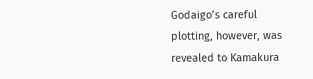Godaigo’s careful plotting, however, was revealed to Kamakura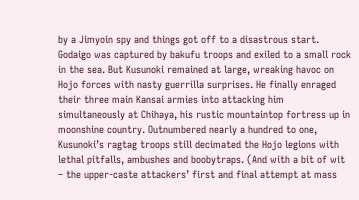by a Jimyoin spy and things got off to a disastrous start. Godaigo was captured by bakufu troops and exiled to a small rock in the sea. But Kusunoki remained at large, wreaking havoc on Hojo forces with nasty guerrilla surprises. He finally enraged their three main Kansai armies into attacking him simultaneously at Chihaya, his rustic mountaintop fortress up in moonshine country. Outnumbered nearly a hundred to one, Kusunoki’s ragtag troops still decimated the Hojo legions with lethal pitfalls, ambushes and boobytraps. (And with a bit of wit – the upper-caste attackers’ first and final attempt at mass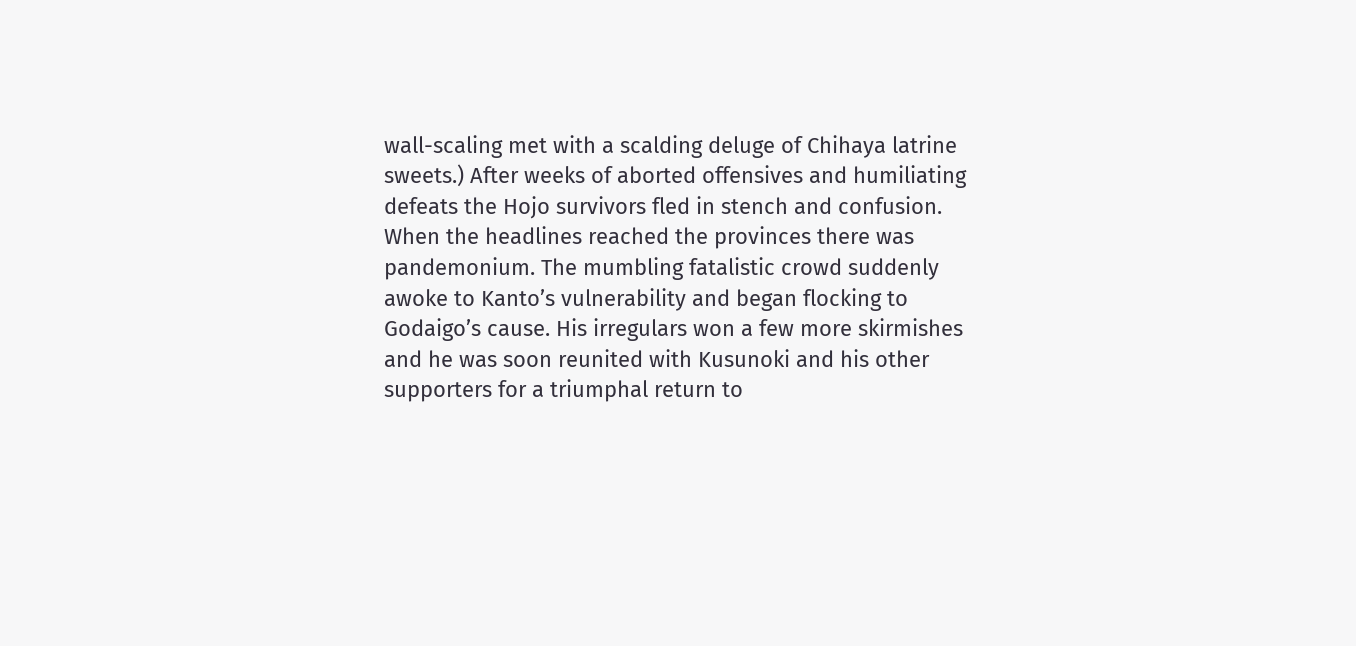wall-scaling met with a scalding deluge of Chihaya latrine sweets.) After weeks of aborted offensives and humiliating defeats the Hojo survivors fled in stench and confusion. When the headlines reached the provinces there was pandemonium. The mumbling fatalistic crowd suddenly awoke to Kanto’s vulnerability and began flocking to Godaigo’s cause. His irregulars won a few more skirmishes and he was soon reunited with Kusunoki and his other supporters for a triumphal return to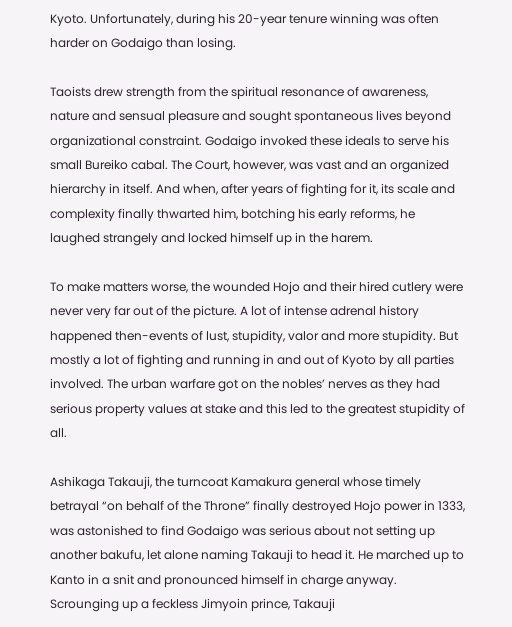Kyoto. Unfortunately, during his 20-year tenure winning was often harder on Godaigo than losing.

Taoists drew strength from the spiritual resonance of awareness, nature and sensual pleasure and sought spontaneous lives beyond organizational constraint. Godaigo invoked these ideals to serve his small Bureiko cabal. The Court, however, was vast and an organized hierarchy in itself. And when, after years of fighting for it, its scale and complexity finally thwarted him, botching his early reforms, he laughed strangely and locked himself up in the harem.

To make matters worse, the wounded Hojo and their hired cutlery were never very far out of the picture. A lot of intense adrenal history happened then-events of lust, stupidity, valor and more stupidity. But mostly a lot of fighting and running in and out of Kyoto by all parties involved. The urban warfare got on the nobles’ nerves as they had serious property values at stake and this led to the greatest stupidity of all.

Ashikaga Takauji, the turncoat Kamakura general whose timely betrayal “on behalf of the Throne” finally destroyed Hojo power in 1333, was astonished to find Godaigo was serious about not setting up another bakufu, let alone naming Takauji to head it. He marched up to Kanto in a snit and pronounced himself in charge anyway. Scrounging up a feckless Jimyoin prince, Takauji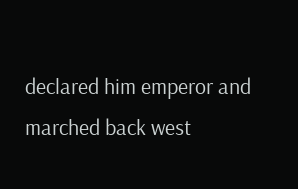declared him emperor and marched back west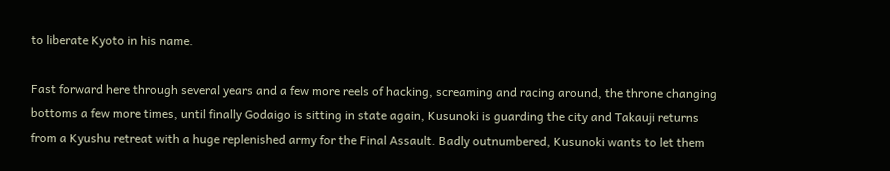to liberate Kyoto in his name.

Fast forward here through several years and a few more reels of hacking, screaming and racing around, the throne changing bottoms a few more times, until finally Godaigo is sitting in state again, Kusunoki is guarding the city and Takauji returns from a Kyushu retreat with a huge replenished army for the Final Assault. Badly outnumbered, Kusunoki wants to let them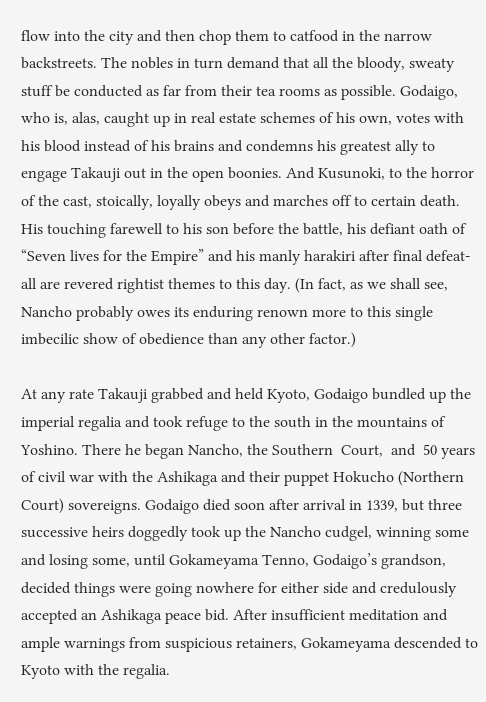flow into the city and then chop them to catfood in the narrow backstreets. The nobles in turn demand that all the bloody, sweaty stuff be conducted as far from their tea rooms as possible. Godaigo, who is, alas, caught up in real estate schemes of his own, votes with his blood instead of his brains and condemns his greatest ally to engage Takauji out in the open boonies. And Kusunoki, to the horror of the cast, stoically, loyally obeys and marches off to certain death. His touching farewell to his son before the battle, his defiant oath of “Seven lives for the Empire” and his manly harakiri after final defeat-all are revered rightist themes to this day. (In fact, as we shall see, Nancho probably owes its enduring renown more to this single imbecilic show of obedience than any other factor.)

At any rate Takauji grabbed and held Kyoto, Godaigo bundled up the imperial regalia and took refuge to the south in the mountains of Yoshino. There he began Nancho, the Southern  Court,  and  50 years of civil war with the Ashikaga and their puppet Hokucho (Northern Court) sovereigns. Godaigo died soon after arrival in 1339, but three successive heirs doggedly took up the Nancho cudgel, winning some and losing some, until Gokameyama Tenno, Godaigo’s grandson, decided things were going nowhere for either side and credulously accepted an Ashikaga peace bid. After insufficient meditation and ample warnings from suspicious retainers, Gokameyama descended to Kyoto with the regalia.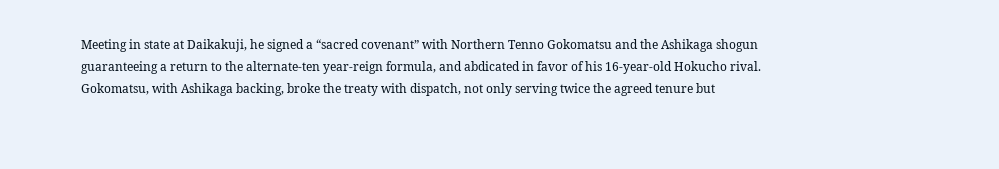Meeting in state at Daikakuji, he signed a “sacred covenant” with Northern Tenno Gokomatsu and the Ashikaga shogun guaranteeing a return to the alternate-ten year-reign formula, and abdicated in favor of his 16-year-old Hokucho rival. Gokomatsu, with Ashikaga backing, broke the treaty with dispatch, not only serving twice the agreed tenure but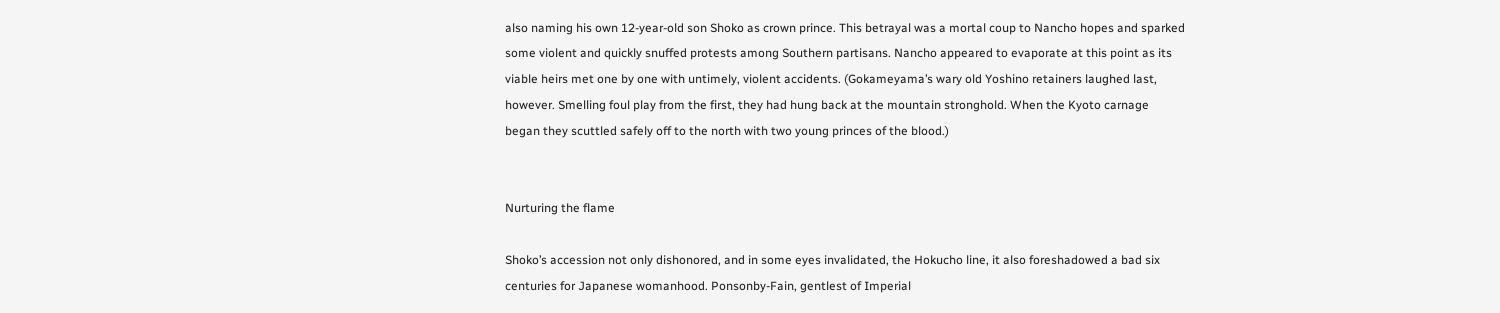also naming his own 12-year-old son Shoko as crown prince. This betrayal was a mortal coup to Nancho hopes and sparked some violent and quickly snuffed protests among Southern partisans. Nancho appeared to evaporate at this point as its viable heirs met one by one with untimely, violent accidents. (Gokameyama’s wary old Yoshino retainers laughed last, however. Smelling foul play from the first, they had hung back at the mountain stronghold. When the Kyoto carnage began they scuttled safely off to the north with two young princes of the blood.)


Nurturing the flame

Shoko’s accession not only dishonored, and in some eyes invalidated, the Hokucho line, it also foreshadowed a bad six centuries for Japanese womanhood. Ponsonby-Fain, gentlest of Imperial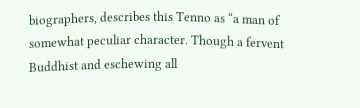biographers, describes this Tenno as “a man of somewhat peculiar character. Though a fervent Buddhist and eschewing all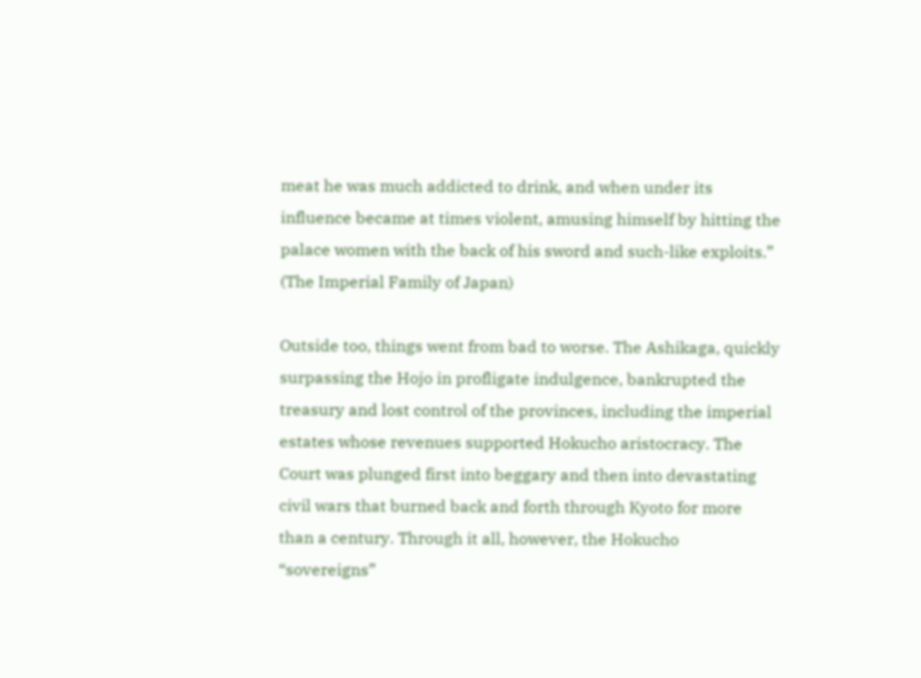meat he was much addicted to drink, and when under its influence became at times violent, amusing himself by hitting the palace women with the back of his sword and such-like exploits.” (The Imperial Family of Japan)

Outside too, things went from bad to worse. The Ashikaga, quickly surpassing the Hojo in profligate indulgence, bankrupted the treasury and lost control of the provinces, including the imperial estates whose revenues supported Hokucho aristocracy. The Court was plunged first into beggary and then into devastating civil wars that burned back and forth through Kyoto for more than a century. Through it all, however, the Hokucho “sovereigns”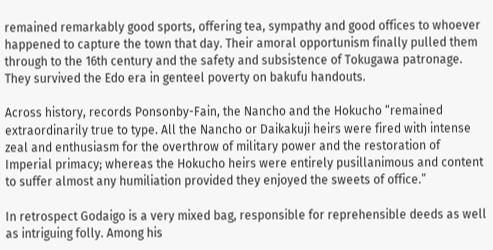remained remarkably good sports, offering tea, sympathy and good offices to whoever happened to capture the town that day. Their amoral opportunism finally pulled them through to the 16th century and the safety and subsistence of Tokugawa patronage. They survived the Edo era in genteel poverty on bakufu handouts.

Across history, records Ponsonby-Fain, the Nancho and the Hokucho “remained extraordinarily true to type. All the Nancho or Daikakuji heirs were fired with intense zeal and enthusiasm for the overthrow of military power and the restoration of Imperial primacy; whereas the Hokucho heirs were entirely pusillanimous and content to suffer almost any humiliation provided they enjoyed the sweets of office.”

In retrospect Godaigo is a very mixed bag, responsible for reprehensible deeds as well as intriguing folly. Among his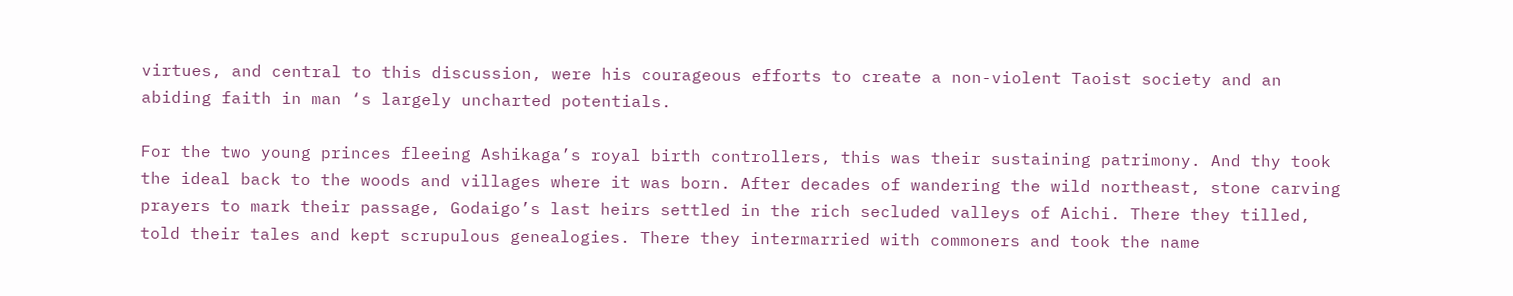virtues, and central to this discussion, were his courageous efforts to create a non-violent Taoist society and an abiding faith in man ‘s largely uncharted potentials.

For the two young princes fleeing Ashikaga’s royal birth controllers, this was their sustaining patrimony. And thy took the ideal back to the woods and villages where it was born. After decades of wandering the wild northeast, stone carving prayers to mark their passage, Godaigo’s last heirs settled in the rich secluded valleys of Aichi. There they tilled, told their tales and kept scrupulous genealogies. There they intermarried with commoners and took the name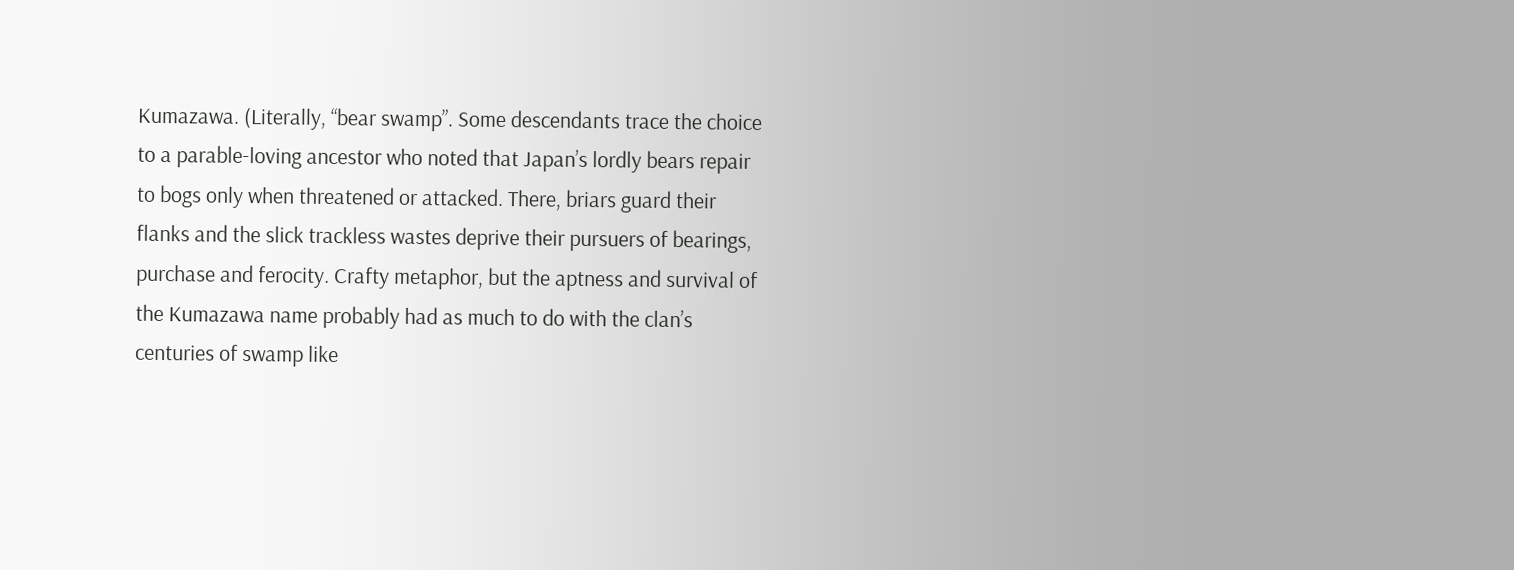Kumazawa. (Literally, “bear swamp”. Some descendants trace the choice to a parable-loving ancestor who noted that Japan’s lordly bears repair to bogs only when threatened or attacked. There, briars guard their flanks and the slick trackless wastes deprive their pursuers of bearings, purchase and ferocity. Crafty metaphor, but the aptness and survival of the Kumazawa name probably had as much to do with the clan’s centuries of swamp like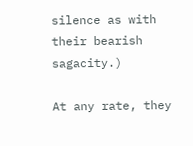silence as with their bearish sagacity.)

At any rate, they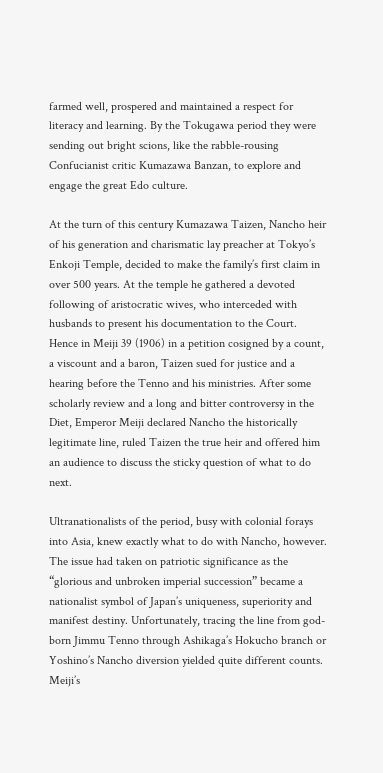farmed well, prospered and maintained a respect for literacy and learning. By the Tokugawa period they were sending out bright scions, like the rabble-rousing Confucianist critic Kumazawa Banzan, to explore and engage the great Edo culture.

At the turn of this century Kumazawa Taizen, Nancho heir of his generation and charismatic lay preacher at Tokyo’s Enkoji Temple, decided to make the family’s first claim in over 500 years. At the temple he gathered a devoted following of aristocratic wives, who interceded with husbands to present his documentation to the Court. Hence in Meiji 39 (1906) in a petition cosigned by a count, a viscount and a baron, Taizen sued for justice and a hearing before the Tenno and his ministries. After some scholarly review and a long and bitter controversy in the Diet, Emperor Meiji declared Nancho the historically legitimate line, ruled Taizen the true heir and offered him an audience to discuss the sticky question of what to do next.

Ultranationalists of the period, busy with colonial forays into Asia, knew exactly what to do with Nancho, however. The issue had taken on patriotic significance as the “glorious and unbroken imperial succession” became a nationalist symbol of Japan’s uniqueness, superiority and manifest destiny. Unfortunately, tracing the line from god-born Jimmu Tenno through Ashikaga’s Hokucho branch or Yoshino’s Nancho diversion yielded quite different counts. Meiji’s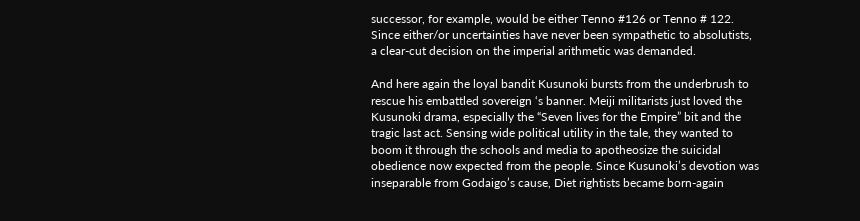successor, for example, would be either Tenno #126 or Tenno # 122. Since either/or uncertainties have never been sympathetic to absolutists, a clear-cut decision on the imperial arithmetic was demanded.

And here again the loyal bandit Kusunoki bursts from the underbrush to rescue his embattled sovereign ‘s banner. Meiji militarists just loved the Kusunoki drama, especially the “Seven lives for the Empire” bit and the tragic last act. Sensing wide political utility in the tale, they wanted to boom it through the schools and media to apotheosize the suicidal obedience now expected from the people. Since Kusunoki’s devotion was inseparable from Godaigo’s cause, Diet rightists became born-again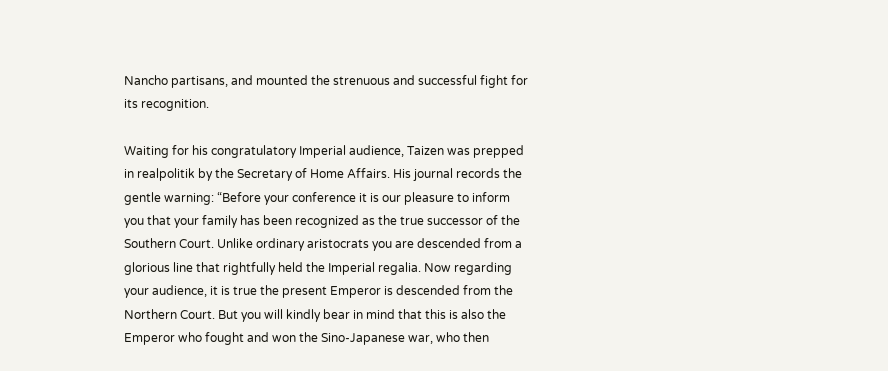Nancho partisans, and mounted the strenuous and successful fight for its recognition.

Waiting for his congratulatory Imperial audience, Taizen was prepped in realpolitik by the Secretary of Home Affairs. His journal records the gentle warning: “Before your conference it is our pleasure to inform you that your family has been recognized as the true successor of the Southern Court. Unlike ordinary aristocrats you are descended from a glorious line that rightfully held the Imperial regalia. Now regarding your audience, it is true the present Emperor is descended from the Northern Court. But you will kindly bear in mind that this is also the Emperor who fought and won the Sino-Japanese war, who then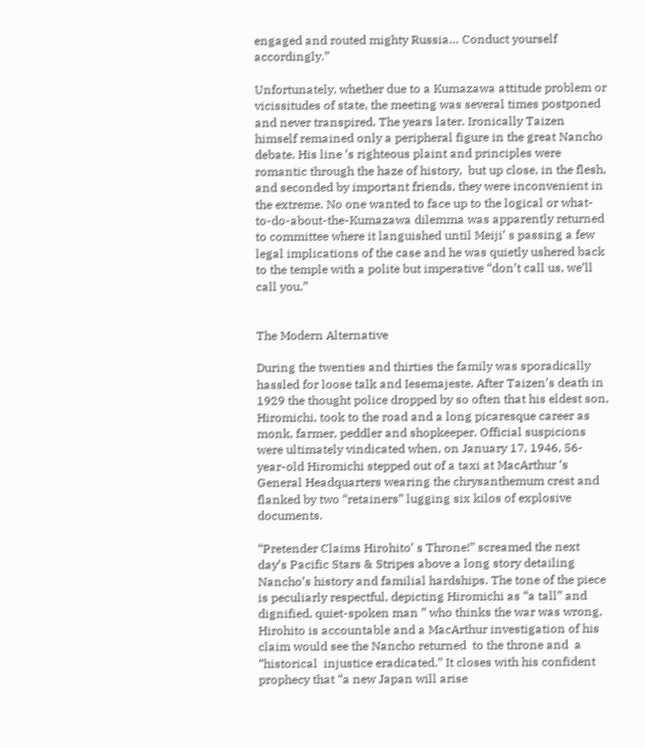engaged and routed mighty Russia… Conduct yourself accordingly.”

Unfortunately, whether due to a Kumazawa attitude problem or vicissitudes of state, the meeting was several times postponed and never transpired. The years later. Ironically Taizen himself remained only a peripheral figure in the great Nancho debate. His line ‘s righteous plaint and principles were romantic through the haze of history,  but up close, in the flesh, and seconded by important friends, they were inconvenient in the extreme. No one wanted to face up to the logical or what-to-do-about-the-Kumazawa dilemma was apparently returned to committee where it languished until Meiji’ s passing a few legal implications of the case and he was quietly ushered back to the temple with a polite but imperative “don’t call us, we’ll call you.”


The Modern Alternative

During the twenties and thirties the family was sporadically hassled for loose talk and Iesemajeste. After Taizen’s death in 1929 the thought police dropped by so often that his eldest son, Hiromichi, took to the road and a long picaresque career as monk, farmer, peddler and shopkeeper. Official suspicions were ultimately vindicated when, on January 17, 1946, 56-year-old Hiromichi stepped out of a taxi at MacArthur ‘s General Headquarters wearing the chrysanthemum crest and flanked by two “retainers” lugging six kilos of explosive documents.

“Pretender Claims Hirohito’ s Throne!” screamed the next day’s Pacific Stars & Stripes above a long story detailing Nancho’s history and familial hardships. The tone of the piece is peculiarly respectful, depicting Hiromichi as “a tall” and dignified, quiet-spoken man ” who thinks the war was wrong, Hirohito is accountable and a MacArthur investigation of his claim would see the Nancho returned  to the throne and  a “historical  injustice eradicated.” It closes with his confident prophecy that “a new Japan will arise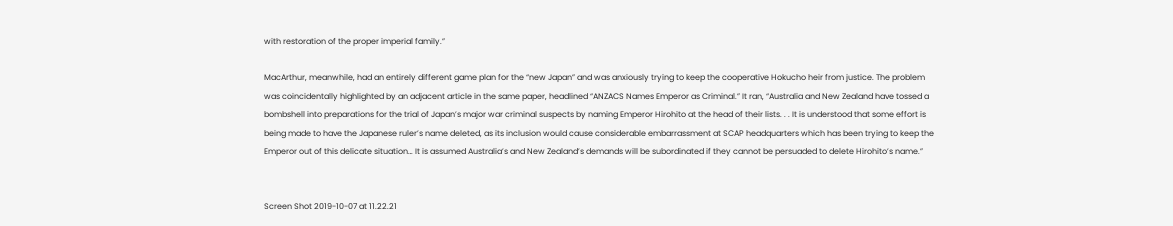with restoration of the proper imperial family.”

MacArthur, meanwhile, had an entirely different game plan for the “new Japan” and was anxiously trying to keep the cooperative Hokucho heir from justice. The problem was coincidentally highlighted by an adjacent article in the same paper, headlined “ANZACS Names Emperor as Criminal.” It ran, “Australia and New Zealand have tossed a bombshell into preparations for the trial of Japan’s major war criminal suspects by naming Emperor Hirohito at the head of their lists. . . It is understood that some effort is being made to have the Japanese ruler’s name deleted, as its inclusion would cause considerable embarrassment at SCAP headquarters which has been trying to keep the Emperor out of this delicate situation… It is assumed Australia’s and New Zealand’s demands will be subordinated if they cannot be persuaded to delete Hirohito’s name.”


Screen Shot 2019-10-07 at 11.22.21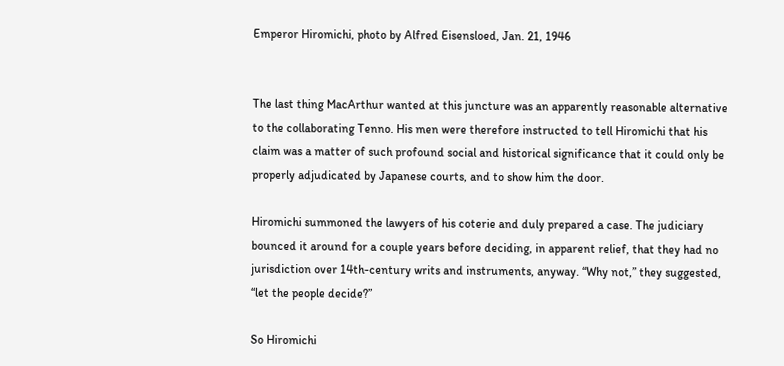Emperor Hiromichi, photo by Alfred Eisensloed, Jan. 21, 1946


The last thing MacArthur wanted at this juncture was an apparently reasonable alternative to the collaborating Tenno. His men were therefore instructed to tell Hiromichi that his claim was a matter of such profound social and historical significance that it could only be properly adjudicated by Japanese courts, and to show him the door.

Hiromichi summoned the lawyers of his coterie and duly prepared a case. The judiciary bounced it around for a couple years before deciding, in apparent relief, that they had no jurisdiction over 14th-century writs and instruments, anyway. “Why not,” they suggested, “let the people decide?”

So Hiromichi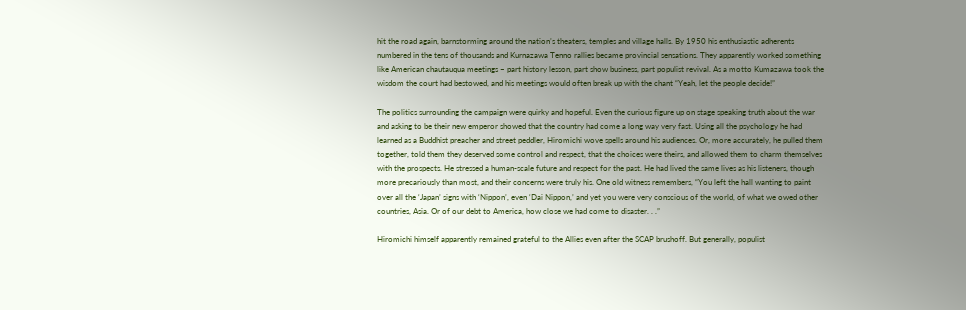hit the road again, barnstorming around the nation’s theaters, temples and village halls. By 1950 his enthusiastic adherents numbered in the tens of thousands and Kurnazawa Tenno rallies became provincial sensations. They apparently worked something like American chautauqua meetings – part history lesson, part show business, part populist revival. As a motto Kumazawa took the wisdom the court had bestowed, and his meetings would often break up with the chant “Yeah, let the people decide!”

The politics surrounding the campaign were quirky and hopeful. Even the curious figure up on stage speaking truth about the war and asking to be their new emperor showed that the country had come a long way very fast. Using all the psychology he had learned as a Buddhist preacher and street peddler, Hiromichi wove spells around his audiences. Or, more accurately, he pulled them together, told them they deserved some control and respect, that the choices were theirs, and allowed them to charm themselves with the prospects. He stressed a human-scale future and respect for the past. He had lived the same lives as his listeners, though more precariously than most, and their concerns were truly his. One old witness remembers, “You left the hall wanting to paint over all the ‘Japan’ signs with ‘Nippon’, even ‘Dai Nippon,’ and yet you were very conscious of the world, of what we owed other countries, Asia. Or of our debt to America, how close we had come to disaster. . .”

Hiromichi himself apparently remained grateful to the Allies even after the SCAP brushoff. But generally, populist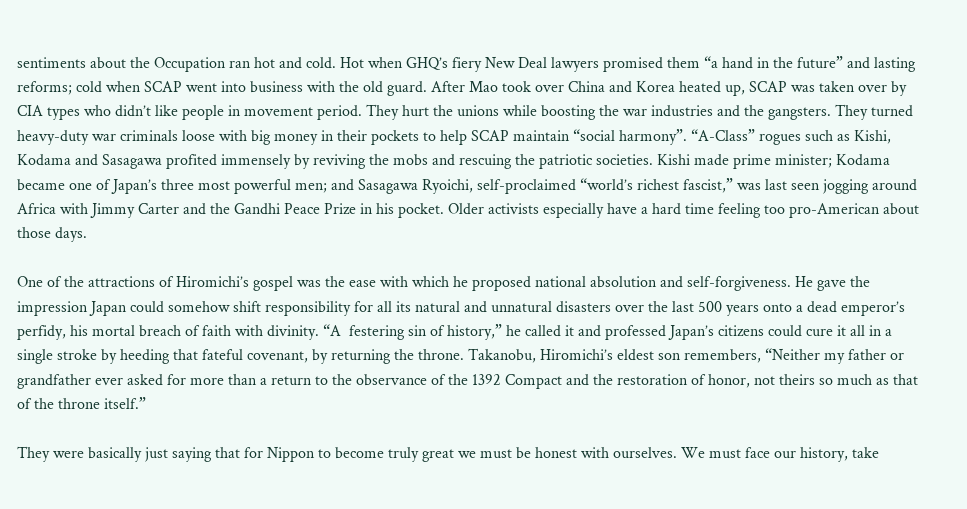sentiments about the Occupation ran hot and cold. Hot when GHQ’s fiery New Deal lawyers promised them “a hand in the future” and lasting reforms; cold when SCAP went into business with the old guard. After Mao took over China and Korea heated up, SCAP was taken over by CIA types who didn’t like people in movement period. They hurt the unions while boosting the war industries and the gangsters. They turned heavy-duty war criminals loose with big money in their pockets to help SCAP maintain “social harmony”. “A-Class” rogues such as Kishi, Kodama and Sasagawa profited immensely by reviving the mobs and rescuing the patriotic societies. Kishi made prime minister; Kodama became one of Japan’s three most powerful men; and Sasagawa Ryoichi, self-proclaimed “world’s richest fascist,” was last seen jogging around Africa with Jimmy Carter and the Gandhi Peace Prize in his pocket. Older activists especially have a hard time feeling too pro-American about those days.

One of the attractions of Hiromichi’s gospel was the ease with which he proposed national absolution and self-forgiveness. He gave the impression Japan could somehow shift responsibility for all its natural and unnatural disasters over the last 500 years onto a dead emperor’s perfidy, his mortal breach of faith with divinity. “A  festering sin of history,” he called it and professed Japan’s citizens could cure it all in a single stroke by heeding that fateful covenant, by returning the throne. Takanobu, Hiromichi’s eldest son remembers, “Neither my father or grandfather ever asked for more than a return to the observance of the 1392 Compact and the restoration of honor, not theirs so much as that of the throne itself.”

They were basically just saying that for Nippon to become truly great we must be honest with ourselves. We must face our history, take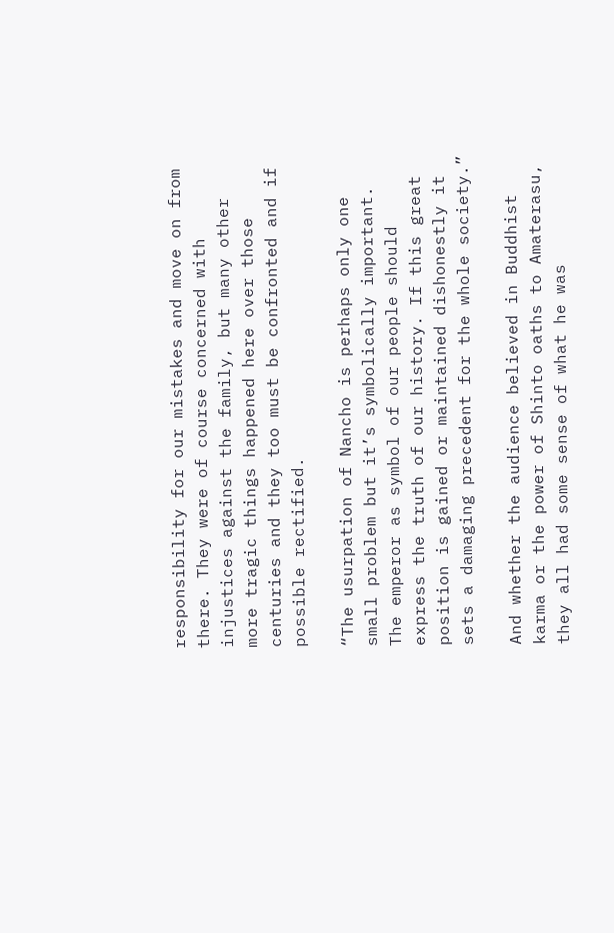responsibility for our mistakes and move on from there. They were of course concerned with injustices against the family, but many other more tragic things happened here over those centuries and they too must be confronted and if possible rectified.

“The usurpation of Nancho is perhaps only one small problem but it’s symbolically important. The emperor as symbol of our people should express the truth of our history. If this great position is gained or maintained dishonestly it sets a damaging precedent for the whole society.”

And whether the audience believed in Buddhist karma or the power of Shinto oaths to Amaterasu, they all had some sense of what he was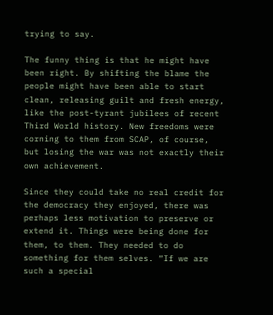trying to say.

The funny thing is that he might have been right. By shifting the blame the people might have been able to start clean, releasing guilt and fresh energy, like the post-tyrant jubilees of recent Third World history. New freedoms were corning to them from SCAP, of course, but losing the war was not exactly their own achievement.

Since they could take no real credit for the democracy they enjoyed, there was perhaps less motivation to preserve or extend it. Things were being done for them, to them. They needed to do something for them selves. “If we are such a special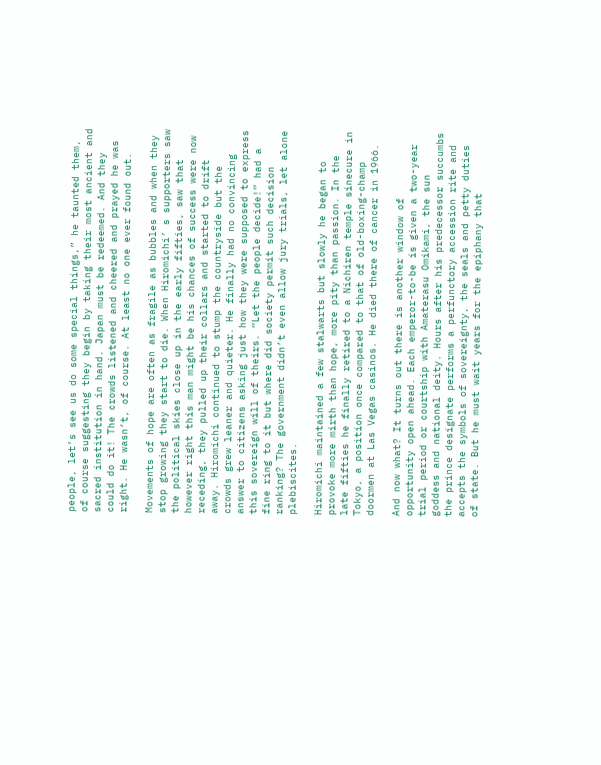people, let’s see us do some special things,” he taunted them, of course suggesting they begin by taking their most ancient and sacred institution in hand. Japan must be redeemed. And they could do it! The crowds listened and cheered and prayed he was right. He wasn’t, of course. At least no one ever found out.

Movements of hope are often as fragile as bubbles and when they stop growing they start to die. When Hiromichi’ s supporters saw the political skies close up in the early fifties, saw that however right this man might be his chances of success were now receding, they pulled up their collars and started to drift away. Hiromichi continued to stump the countryside but the crowds grew leaner and quieter. He finally had no convincing answer to citizens asking just how they were supposed to express this sovereign will of theirs. “Let the people decide!” had a fine ring to it but where did society permit such decision ranking? The government didn’t even allow jury trials, let alone plebiscites.

Hiromichi maintained a few stalwarts but slowly he began to provoke more mirth than hope, more pity than passion. In the late fifties he finally retired to a Nichiren temple sinecure in Tokyo, a position once compared to that of old-boxing-champ doormen at Las Vegas casinos. He died there of cancer in 1966.

And now what? It turns out there is another window of opportunity open ahead. Each emperor-to-be is given a two-year trial period or courtship with Amaterasu Omikami, the sun goddess and national deity. Hours after his predecessor succumbs the prince designate performs a perfunctory accession rite and accepts the symbols of sovereignty, the seals and petty duties of state. But he must wait years for the epiphany that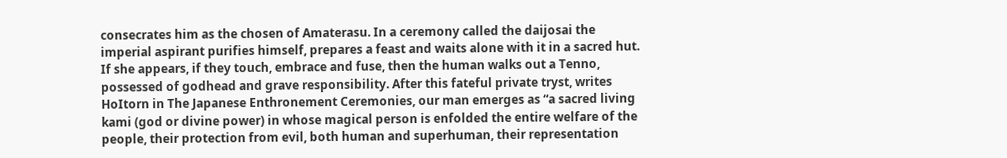consecrates him as the chosen of Amaterasu. In a ceremony called the daijosai the imperial aspirant purifies himself, prepares a feast and waits alone with it in a sacred hut. If she appears, if they touch, embrace and fuse, then the human walks out a Tenno, possessed of godhead and grave responsibility. After this fateful private tryst, writes HoItorn in The Japanese Enthronement Ceremonies, our man emerges as “a sacred living kami (god or divine power) in whose magical person is enfolded the entire welfare of the people, their protection from evil, both human and superhuman, their representation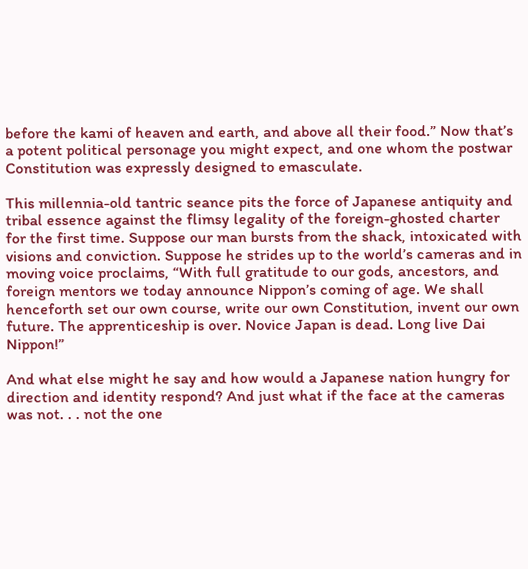before the kami of heaven and earth, and above all their food.” Now that’s a potent political personage you might expect, and one whom the postwar Constitution was expressly designed to emasculate.

This millennia-old tantric seance pits the force of Japanese antiquity and tribal essence against the flimsy legality of the foreign-ghosted charter for the first time. Suppose our man bursts from the shack, intoxicated with visions and conviction. Suppose he strides up to the world’s cameras and in moving voice proclaims, “With full gratitude to our gods, ancestors, and foreign mentors we today announce Nippon’s coming of age. We shall henceforth set our own course, write our own Constitution, invent our own future. The apprenticeship is over. Novice Japan is dead. Long live Dai Nippon!”

And what else might he say and how would a Japanese nation hungry for direction and identity respond? And just what if the face at the cameras was not. . . not the one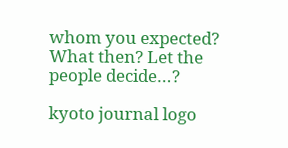whom you expected? What then? Let the people decide…?

kyoto journal logo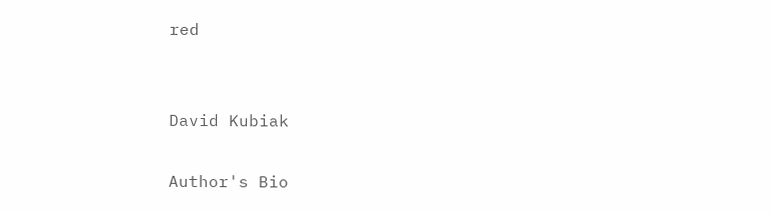red


David Kubiak

Author's Bio